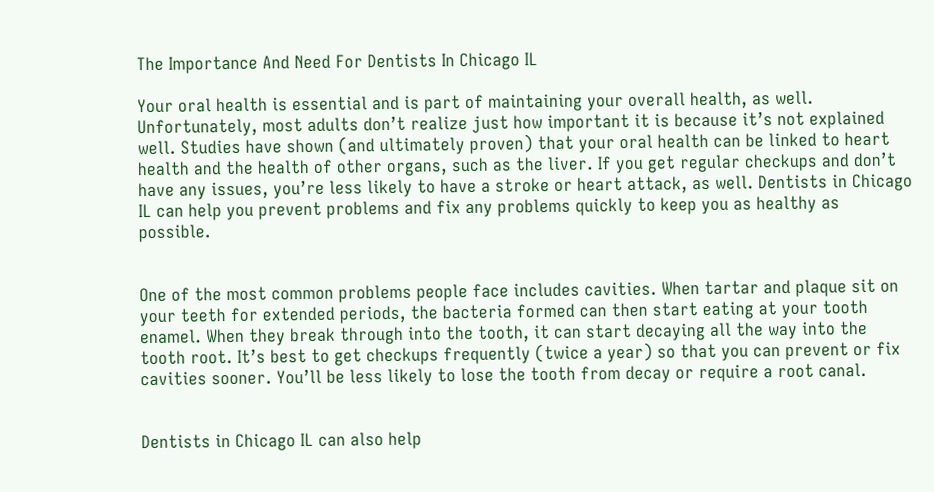The Importance And Need For Dentists In Chicago IL

Your oral health is essential and is part of maintaining your overall health, as well. Unfortunately, most adults don’t realize just how important it is because it’s not explained well. Studies have shown (and ultimately proven) that your oral health can be linked to heart health and the health of other organs, such as the liver. If you get regular checkups and don’t have any issues, you’re less likely to have a stroke or heart attack, as well. Dentists in Chicago IL can help you prevent problems and fix any problems quickly to keep you as healthy as possible.


One of the most common problems people face includes cavities. When tartar and plaque sit on your teeth for extended periods, the bacteria formed can then start eating at your tooth enamel. When they break through into the tooth, it can start decaying all the way into the tooth root. It’s best to get checkups frequently (twice a year) so that you can prevent or fix cavities sooner. You’ll be less likely to lose the tooth from decay or require a root canal.


Dentists in Chicago IL can also help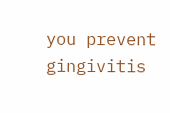you prevent gingivitis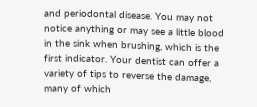and periodontal disease. You may not notice anything or may see a little blood in the sink when brushing, which is the first indicator. Your dentist can offer a variety of tips to reverse the damage, many of which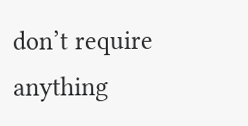don’t require anything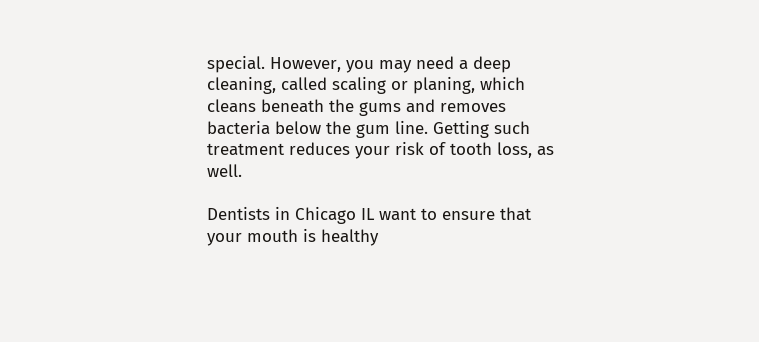special. However, you may need a deep cleaning, called scaling or planing, which cleans beneath the gums and removes bacteria below the gum line. Getting such treatment reduces your risk of tooth loss, as well.

Dentists in Chicago IL want to ensure that your mouth is healthy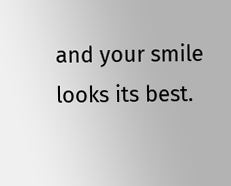and your smile looks its best.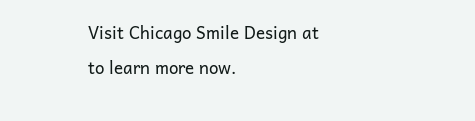Visit Chicago Smile Design at to learn more now.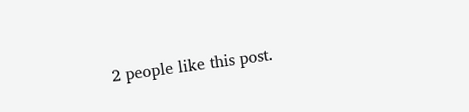2 people like this post.